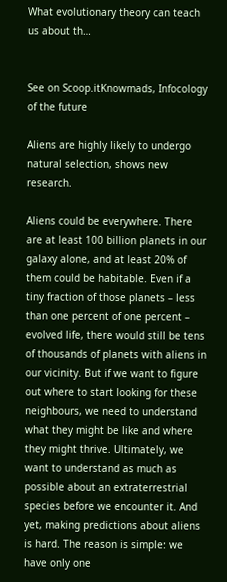What evolutionary theory can teach us about th…


See on Scoop.itKnowmads, Infocology of the future

Aliens are highly likely to undergo natural selection, shows new research.

Aliens could be everywhere. There are at least 100 billion planets in our galaxy alone, and at least 20% of them could be habitable. Even if a tiny fraction of those planets – less than one percent of one percent – evolved life, there would still be tens of thousands of planets with aliens in our vicinity. But if we want to figure out where to start looking for these neighbours, we need to understand what they might be like and where they might thrive. Ultimately, we want to understand as much as possible about an extraterrestrial species before we encounter it. And yet, making predictions about aliens is hard. The reason is simple: we have only one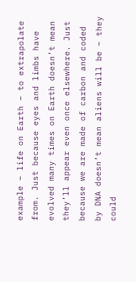example – life on Earth – to extrapolate from. Just because eyes and limbs have evolved many times on Earth doesn’t mean they’ll appear even once elsewhere. Just because we are made of carbon and coded by DNA doesn’t mean aliens will be – they could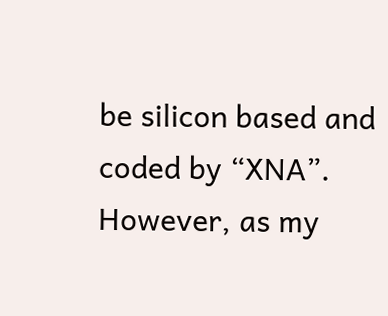be silicon based and coded by “XNA”. However, as my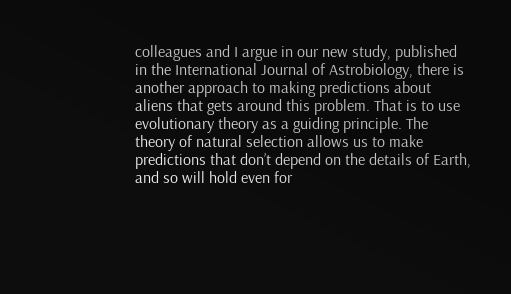colleagues and I argue in our new study, published in the International Journal of Astrobiology, there is another approach to making predictions about aliens that gets around this problem. That is to use evolutionary theory as a guiding principle. The theory of natural selection allows us to make predictions that don’t depend on the details of Earth, and so will hold even for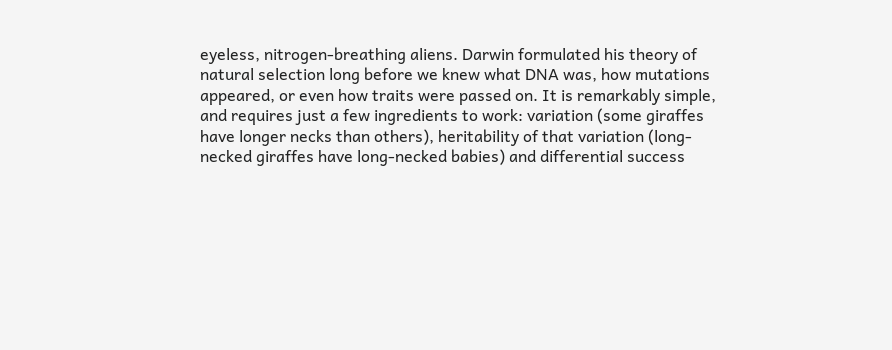eyeless, nitrogen-breathing aliens. Darwin formulated his theory of natural selection long before we knew what DNA was, how mutations appeared, or even how traits were passed on. It is remarkably simple, and requires just a few ingredients to work: variation (some giraffes have longer necks than others), heritability of that variation (long-necked giraffes have long-necked babies) and differential success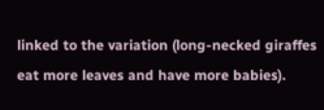linked to the variation (long-necked giraffes eat more leaves and have more babies).